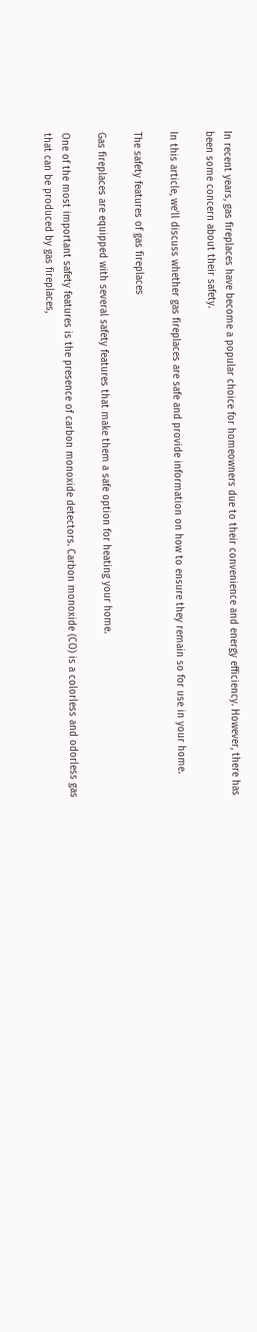In recent years, gas fireplaces have become a popular choice for homeowners due to their convenience and energy efficiency. However, there has been some concern about their safety.

In this article, we’ll discuss whether gas fireplaces are safe and provide information on how to ensure they remain so for use in your home.

The safety features of gas fireplaces

Gas fireplaces are equipped with several safety features that make them a safe option for heating your home.

One of the most important safety features is the presence of carbon monoxide detectors. Carbon monoxide (CO) is a colorless and odorless gas that can be produced by gas fireplaces,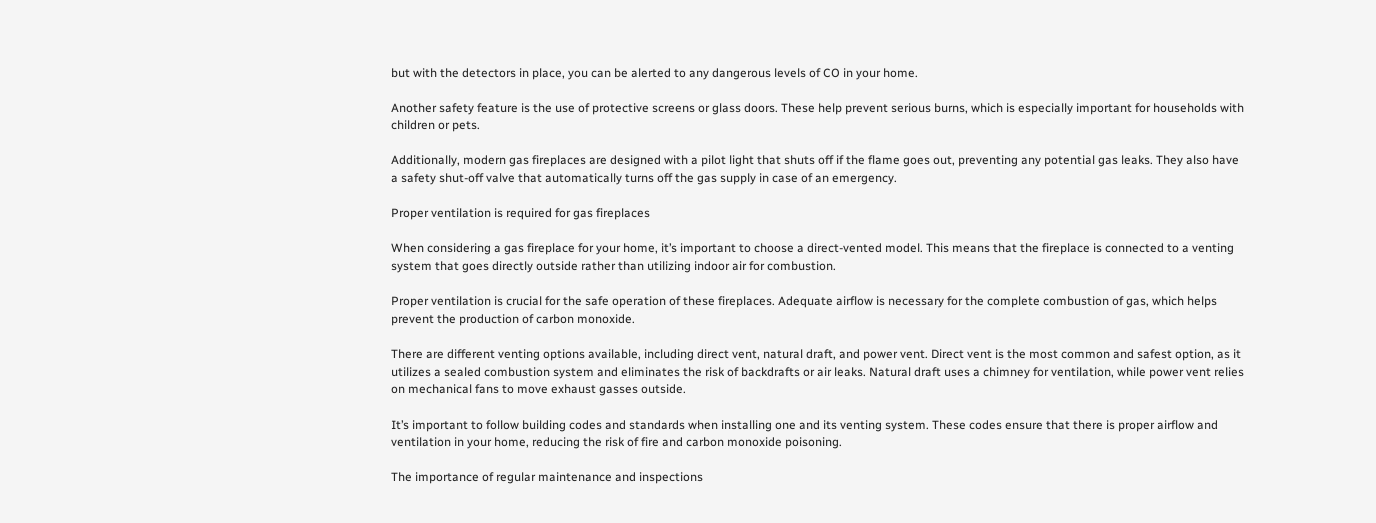but with the detectors in place, you can be alerted to any dangerous levels of CO in your home.

Another safety feature is the use of protective screens or glass doors. These help prevent serious burns, which is especially important for households with children or pets.

Additionally, modern gas fireplaces are designed with a pilot light that shuts off if the flame goes out, preventing any potential gas leaks. They also have a safety shut-off valve that automatically turns off the gas supply in case of an emergency.

Proper ventilation is required for gas fireplaces

When considering a gas fireplace for your home, it’s important to choose a direct-vented model. This means that the fireplace is connected to a venting system that goes directly outside rather than utilizing indoor air for combustion.

Proper ventilation is crucial for the safe operation of these fireplaces. Adequate airflow is necessary for the complete combustion of gas, which helps prevent the production of carbon monoxide.

There are different venting options available, including direct vent, natural draft, and power vent. Direct vent is the most common and safest option, as it utilizes a sealed combustion system and eliminates the risk of backdrafts or air leaks. Natural draft uses a chimney for ventilation, while power vent relies on mechanical fans to move exhaust gasses outside.

It’s important to follow building codes and standards when installing one and its venting system. These codes ensure that there is proper airflow and ventilation in your home, reducing the risk of fire and carbon monoxide poisoning.

The importance of regular maintenance and inspections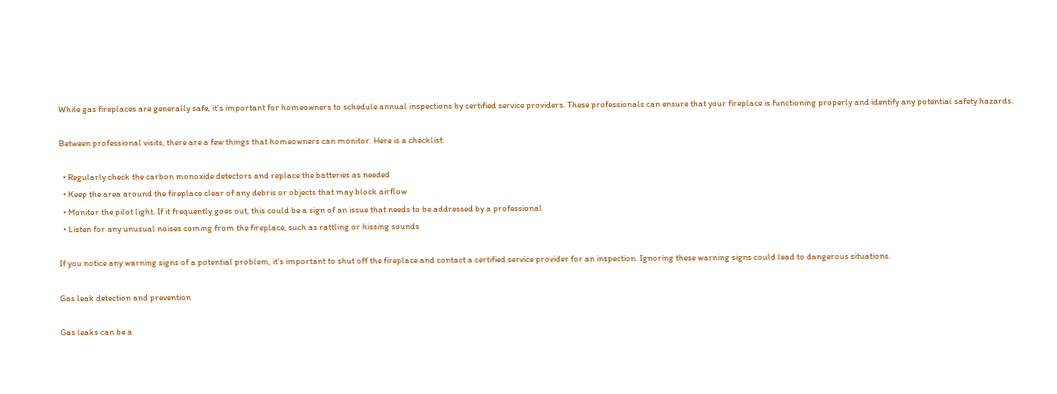While gas fireplaces are generally safe, it’s important for homeowners to schedule annual inspections by certified service providers. These professionals can ensure that your fireplace is functioning properly and identify any potential safety hazards.

Between professional visits, there are a few things that homeowners can monitor. Here is a checklist:

  • Regularly check the carbon monoxide detectors and replace the batteries as needed
  • Keep the area around the fireplace clear of any debris or objects that may block airflow
  • Monitor the pilot light. If it frequently goes out, this could be a sign of an issue that needs to be addressed by a professional
  • Listen for any unusual noises coming from the fireplace, such as rattling or hissing sounds

If you notice any warning signs of a potential problem, it’s important to shut off the fireplace and contact a certified service provider for an inspection. Ignoring these warning signs could lead to dangerous situations.

Gas leak detection and prevention

Gas leaks can be a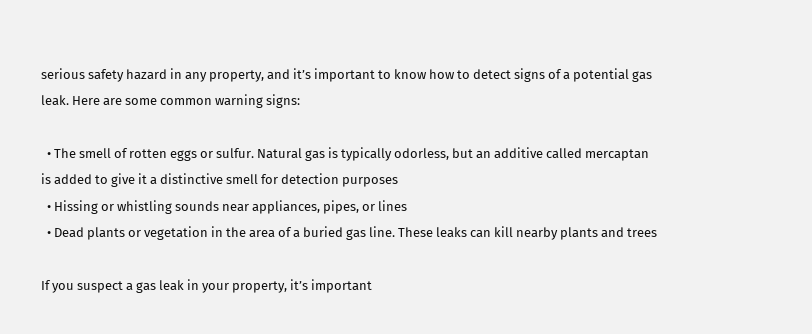serious safety hazard in any property, and it’s important to know how to detect signs of a potential gas leak. Here are some common warning signs:

  • The smell of rotten eggs or sulfur. Natural gas is typically odorless, but an additive called mercaptan is added to give it a distinctive smell for detection purposes
  • Hissing or whistling sounds near appliances, pipes, or lines
  • Dead plants or vegetation in the area of a buried gas line. These leaks can kill nearby plants and trees

If you suspect a gas leak in your property, it’s important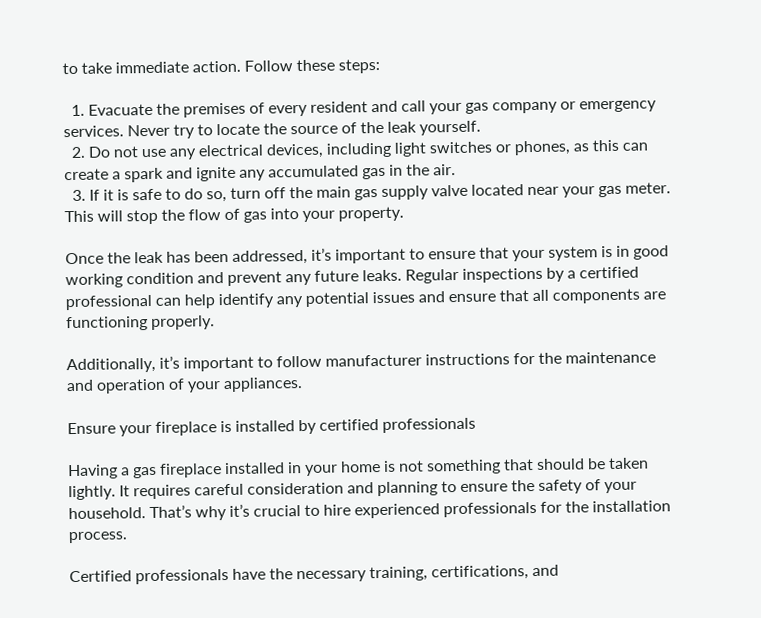to take immediate action. Follow these steps:

  1. Evacuate the premises of every resident and call your gas company or emergency services. Never try to locate the source of the leak yourself.
  2. Do not use any electrical devices, including light switches or phones, as this can create a spark and ignite any accumulated gas in the air.
  3. If it is safe to do so, turn off the main gas supply valve located near your gas meter. This will stop the flow of gas into your property.

Once the leak has been addressed, it’s important to ensure that your system is in good working condition and prevent any future leaks. Regular inspections by a certified professional can help identify any potential issues and ensure that all components are functioning properly.

Additionally, it’s important to follow manufacturer instructions for the maintenance and operation of your appliances.

Ensure your fireplace is installed by certified professionals

Having a gas fireplace installed in your home is not something that should be taken lightly. It requires careful consideration and planning to ensure the safety of your household. That’s why it’s crucial to hire experienced professionals for the installation process.

Certified professionals have the necessary training, certifications, and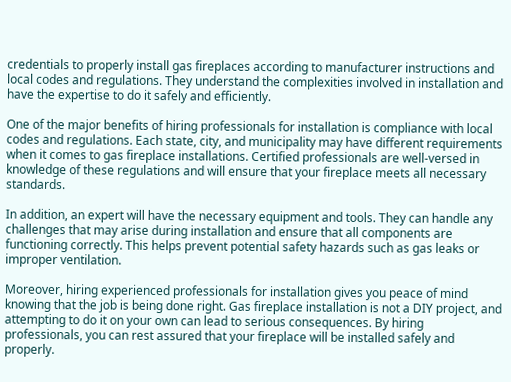credentials to properly install gas fireplaces according to manufacturer instructions and local codes and regulations. They understand the complexities involved in installation and have the expertise to do it safely and efficiently.

One of the major benefits of hiring professionals for installation is compliance with local codes and regulations. Each state, city, and municipality may have different requirements when it comes to gas fireplace installations. Certified professionals are well-versed in knowledge of these regulations and will ensure that your fireplace meets all necessary standards.

In addition, an expert will have the necessary equipment and tools. They can handle any challenges that may arise during installation and ensure that all components are functioning correctly. This helps prevent potential safety hazards such as gas leaks or improper ventilation.

Moreover, hiring experienced professionals for installation gives you peace of mind knowing that the job is being done right. Gas fireplace installation is not a DIY project, and attempting to do it on your own can lead to serious consequences. By hiring professionals, you can rest assured that your fireplace will be installed safely and properly.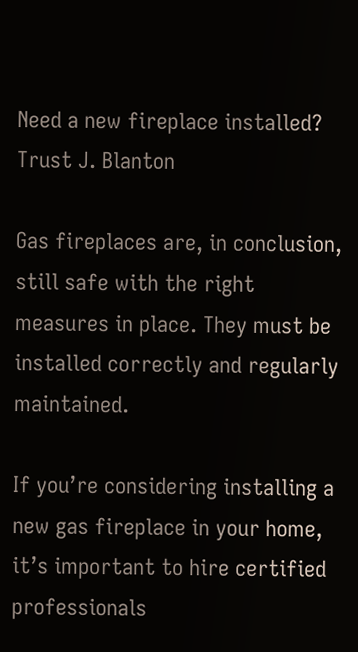Need a new fireplace installed? Trust J. Blanton

Gas fireplaces are, in conclusion, still safe with the right measures in place. They must be installed correctly and regularly maintained.

If you’re considering installing a new gas fireplace in your home, it’s important to hire certified professionals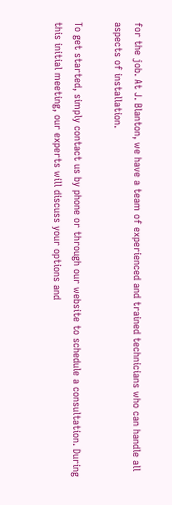for the job. At J. Blanton, we have a team of experienced and trained technicians who can handle all aspects of installation.

To get started, simply contact us by phone or through our website to schedule a consultation. During this initial meeting, our experts will discuss your options and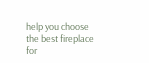help you choose the best fireplace for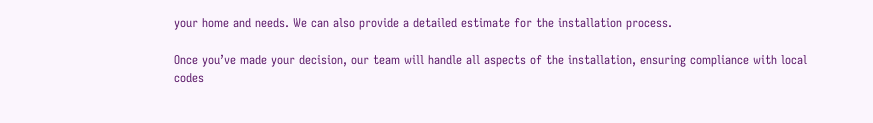your home and needs. We can also provide a detailed estimate for the installation process.

Once you’ve made your decision, our team will handle all aspects of the installation, ensuring compliance with local codes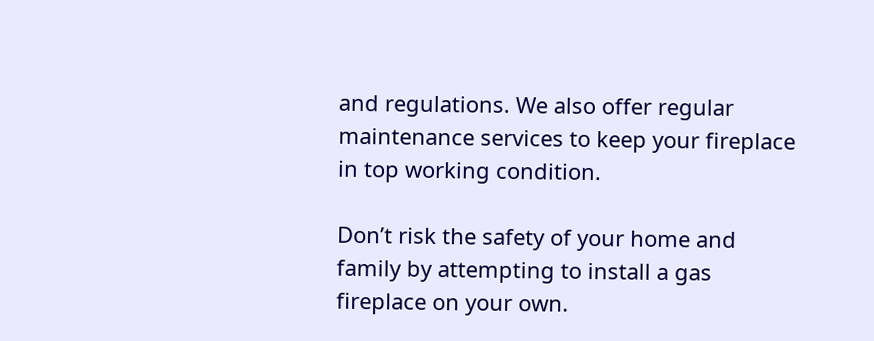and regulations. We also offer regular maintenance services to keep your fireplace in top working condition.

Don’t risk the safety of your home and family by attempting to install a gas fireplace on your own.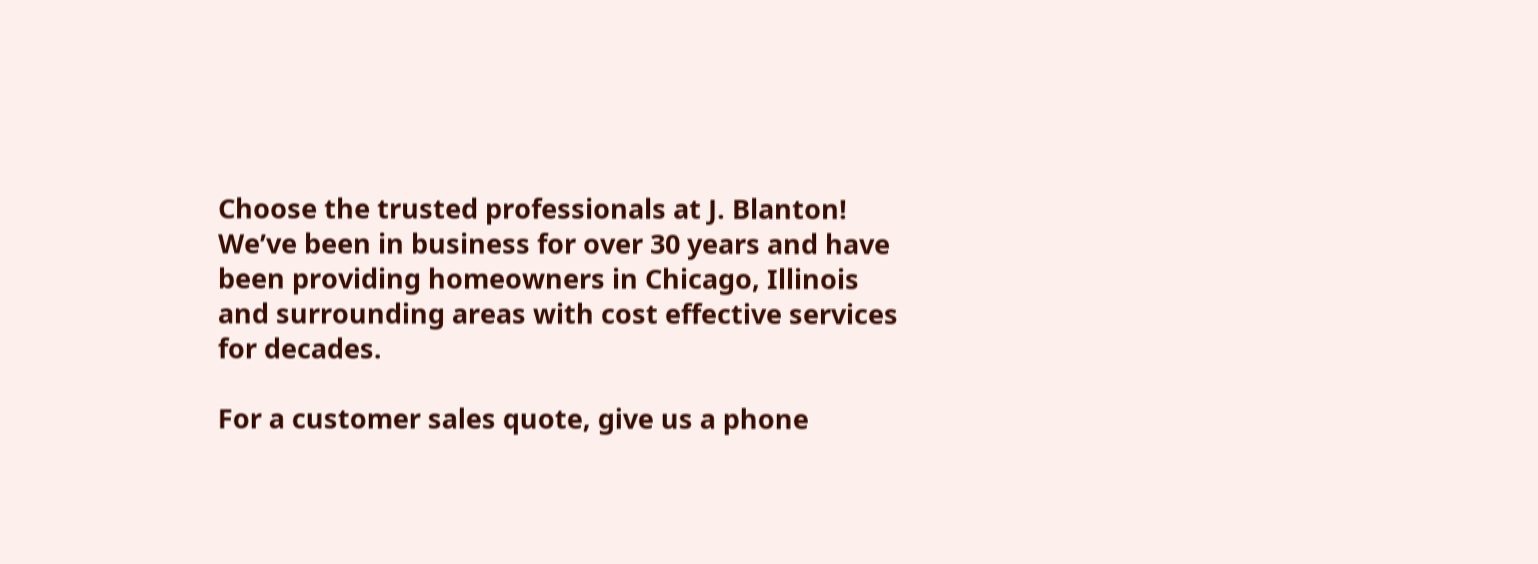Choose the trusted professionals at J. Blanton! We’ve been in business for over 30 years and have been providing homeowners in Chicago, Illinois and surrounding areas with cost effective services for decades.

For a customer sales quote, give us a phone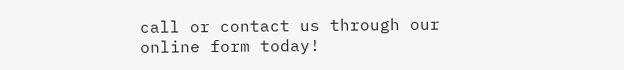call or contact us through our online form today!